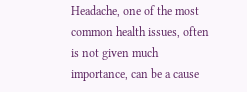Headache, one of the most common health issues, often is not given much importance, can be a cause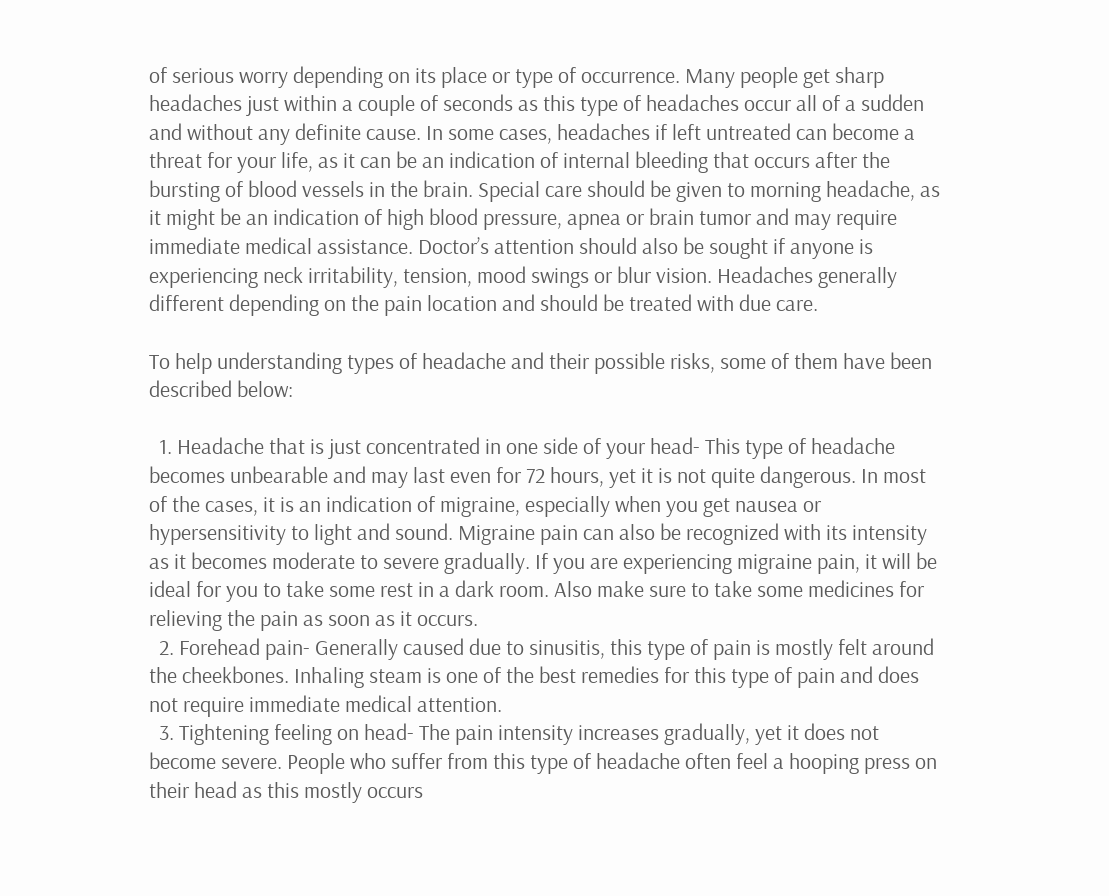of serious worry depending on its place or type of occurrence. Many people get sharp headaches just within a couple of seconds as this type of headaches occur all of a sudden and without any definite cause. In some cases, headaches if left untreated can become a threat for your life, as it can be an indication of internal bleeding that occurs after the bursting of blood vessels in the brain. Special care should be given to morning headache, as it might be an indication of high blood pressure, apnea or brain tumor and may require immediate medical assistance. Doctor’s attention should also be sought if anyone is experiencing neck irritability, tension, mood swings or blur vision. Headaches generally different depending on the pain location and should be treated with due care.

To help understanding types of headache and their possible risks, some of them have been described below:

  1. Headache that is just concentrated in one side of your head- This type of headache becomes unbearable and may last even for 72 hours, yet it is not quite dangerous. In most of the cases, it is an indication of migraine, especially when you get nausea or hypersensitivity to light and sound. Migraine pain can also be recognized with its intensity as it becomes moderate to severe gradually. If you are experiencing migraine pain, it will be ideal for you to take some rest in a dark room. Also make sure to take some medicines for relieving the pain as soon as it occurs.
  2. Forehead pain- Generally caused due to sinusitis, this type of pain is mostly felt around the cheekbones. Inhaling steam is one of the best remedies for this type of pain and does not require immediate medical attention.
  3. Tightening feeling on head- The pain intensity increases gradually, yet it does not become severe. People who suffer from this type of headache often feel a hooping press on their head as this mostly occurs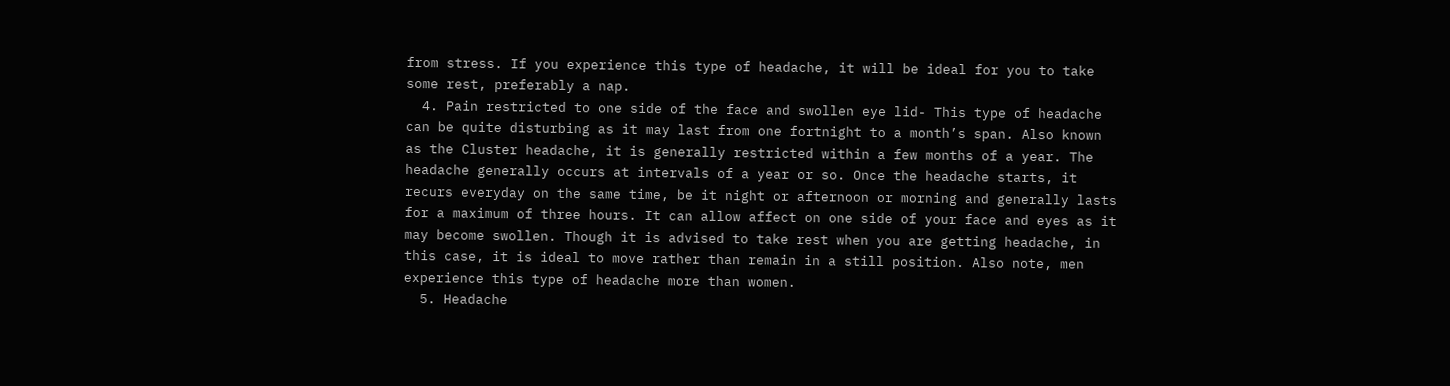from stress. If you experience this type of headache, it will be ideal for you to take some rest, preferably a nap.
  4. Pain restricted to one side of the face and swollen eye lid- This type of headache can be quite disturbing as it may last from one fortnight to a month’s span. Also known as the Cluster headache, it is generally restricted within a few months of a year. The headache generally occurs at intervals of a year or so. Once the headache starts, it recurs everyday on the same time, be it night or afternoon or morning and generally lasts for a maximum of three hours. It can allow affect on one side of your face and eyes as it may become swollen. Though it is advised to take rest when you are getting headache, in this case, it is ideal to move rather than remain in a still position. Also note, men experience this type of headache more than women.
  5. Headache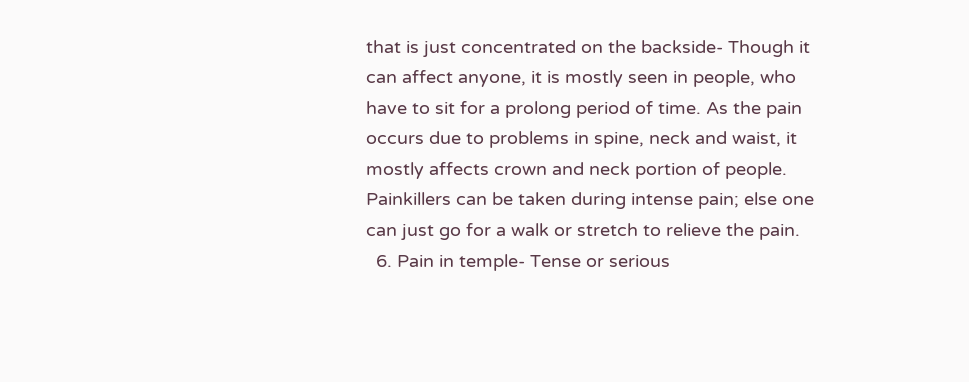that is just concentrated on the backside- Though it can affect anyone, it is mostly seen in people, who have to sit for a prolong period of time. As the pain occurs due to problems in spine, neck and waist, it mostly affects crown and neck portion of people. Painkillers can be taken during intense pain; else one can just go for a walk or stretch to relieve the pain.
  6. Pain in temple- Tense or serious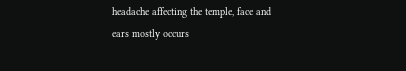headache affecting the temple, face and ears mostly occurs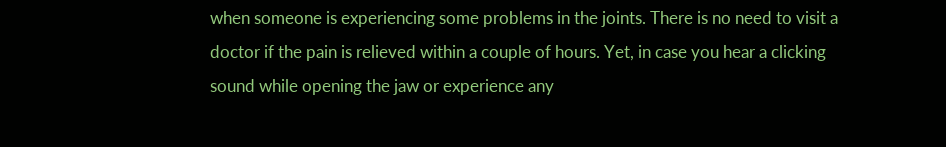when someone is experiencing some problems in the joints. There is no need to visit a doctor if the pain is relieved within a couple of hours. Yet, in case you hear a clicking sound while opening the jaw or experience any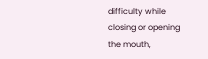difficulty while closing or opening the mouth,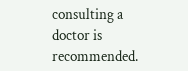consulting a doctor is recommended.